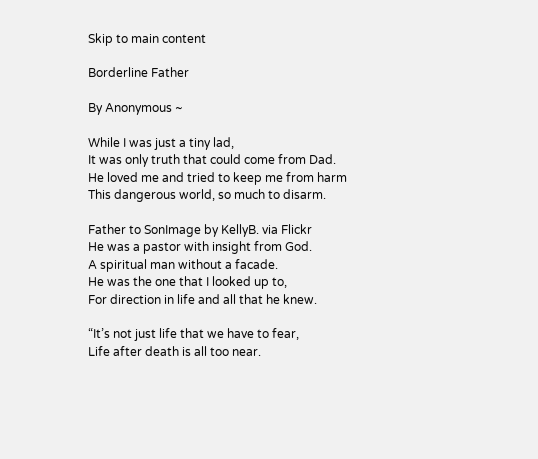Skip to main content

Borderline Father

By Anonymous ~

While I was just a tiny lad,
It was only truth that could come from Dad.
He loved me and tried to keep me from harm
This dangerous world, so much to disarm.

Father to SonImage by KellyB. via Flickr
He was a pastor with insight from God.
A spiritual man without a facade.
He was the one that I looked up to,
For direction in life and all that he knew.

“It’s not just life that we have to fear,
Life after death is all too near.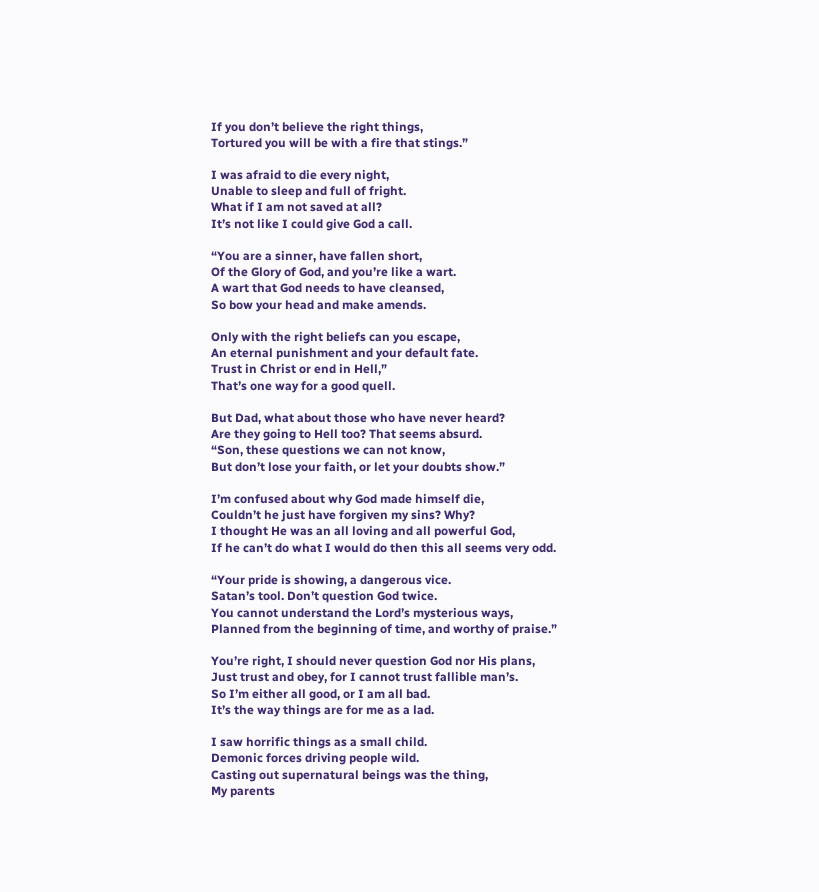If you don’t believe the right things,
Tortured you will be with a fire that stings.”

I was afraid to die every night,
Unable to sleep and full of fright.
What if I am not saved at all?
It’s not like I could give God a call.

“You are a sinner, have fallen short,
Of the Glory of God, and you’re like a wart.
A wart that God needs to have cleansed,
So bow your head and make amends.

Only with the right beliefs can you escape,
An eternal punishment and your default fate.
Trust in Christ or end in Hell,”
That’s one way for a good quell.

But Dad, what about those who have never heard?
Are they going to Hell too? That seems absurd.
“Son, these questions we can not know,
But don’t lose your faith, or let your doubts show.”

I’m confused about why God made himself die,
Couldn’t he just have forgiven my sins? Why?
I thought He was an all loving and all powerful God,
If he can’t do what I would do then this all seems very odd.

“Your pride is showing, a dangerous vice.
Satan’s tool. Don’t question God twice.
You cannot understand the Lord’s mysterious ways,
Planned from the beginning of time, and worthy of praise.”

You’re right, I should never question God nor His plans,
Just trust and obey, for I cannot trust fallible man’s.
So I’m either all good, or I am all bad.
It’s the way things are for me as a lad.

I saw horrific things as a small child.
Demonic forces driving people wild.
Casting out supernatural beings was the thing,
My parents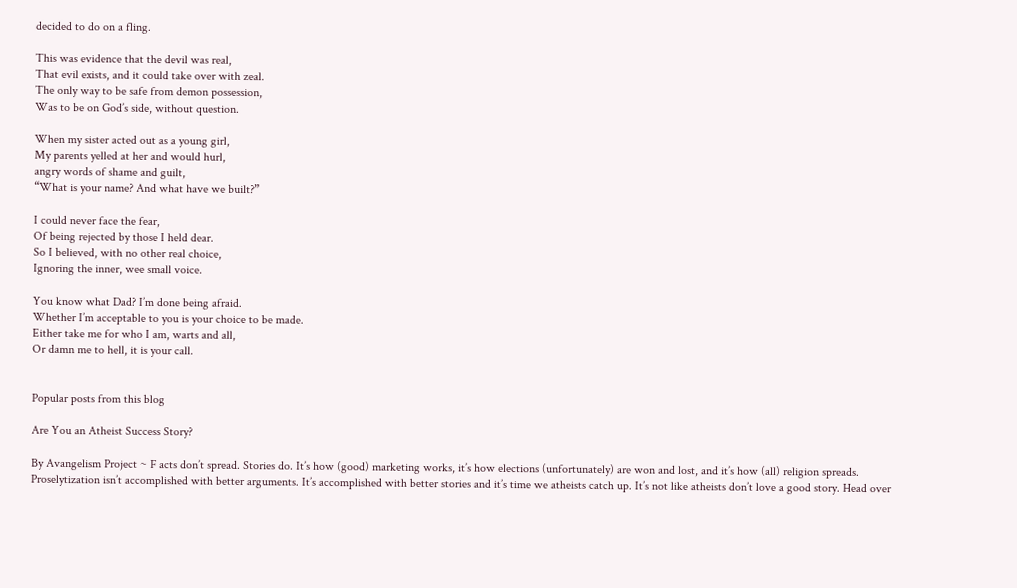decided to do on a fling.

This was evidence that the devil was real,
That evil exists, and it could take over with zeal.
The only way to be safe from demon possession,
Was to be on God’s side, without question.

When my sister acted out as a young girl,
My parents yelled at her and would hurl,
angry words of shame and guilt,
“What is your name? And what have we built?”

I could never face the fear,
Of being rejected by those I held dear.
So I believed, with no other real choice,
Ignoring the inner, wee small voice.

You know what Dad? I’m done being afraid.
Whether I’m acceptable to you is your choice to be made.
Either take me for who I am, warts and all,
Or damn me to hell, it is your call.


Popular posts from this blog

Are You an Atheist Success Story?

By Avangelism Project ~ F acts don’t spread. Stories do. It’s how (good) marketing works, it’s how elections (unfortunately) are won and lost, and it’s how (all) religion spreads. Proselytization isn’t accomplished with better arguments. It’s accomplished with better stories and it’s time we atheists catch up. It’s not like atheists don’t love a good story. Head over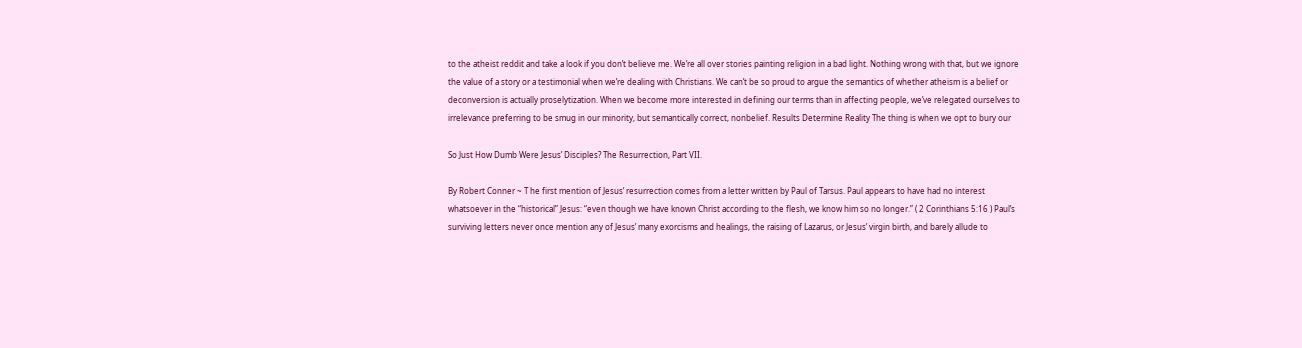to the atheist reddit and take a look if you don’t believe me. We’re all over stories painting religion in a bad light. Nothing wrong with that, but we ignore the value of a story or a testimonial when we’re dealing with Christians. We can’t be so proud to argue the semantics of whether atheism is a belief or deconversion is actually proselytization. When we become more interested in defining our terms than in affecting people, we’ve relegated ourselves to irrelevance preferring to be smug in our minority, but semantically correct, nonbelief. Results Determine Reality The thing is when we opt to bury our

So Just How Dumb Were Jesus’ Disciples? The Resurrection, Part VII.

By Robert Conner ~ T he first mention of Jesus’ resurrection comes from a letter written by Paul of Tarsus. Paul appears to have had no interest whatsoever in the “historical” Jesus: “even though we have known Christ according to the flesh, we know him so no longer.” ( 2 Corinthians 5:16 ) Paul’s surviving letters never once mention any of Jesus’ many exorcisms and healings, the raising of Lazarus, or Jesus’ virgin birth, and barely allude to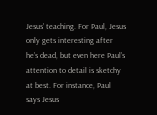Jesus’ teaching. For Paul, Jesus only gets interesting after he’s dead, but even here Paul’s attention to detail is sketchy at best. For instance, Paul says Jesus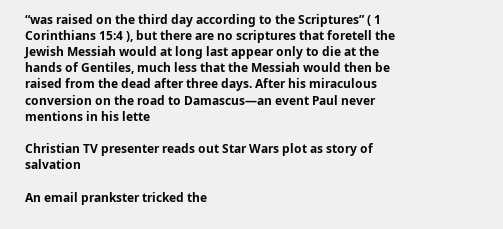“was raised on the third day according to the Scriptures” ( 1 Corinthians 15:4 ), but there are no scriptures that foretell the Jewish Messiah would at long last appear only to die at the hands of Gentiles, much less that the Messiah would then be raised from the dead after three days. After his miraculous conversion on the road to Damascus—an event Paul never mentions in his lette

Christian TV presenter reads out Star Wars plot as story of salvation

An email prankster tricked the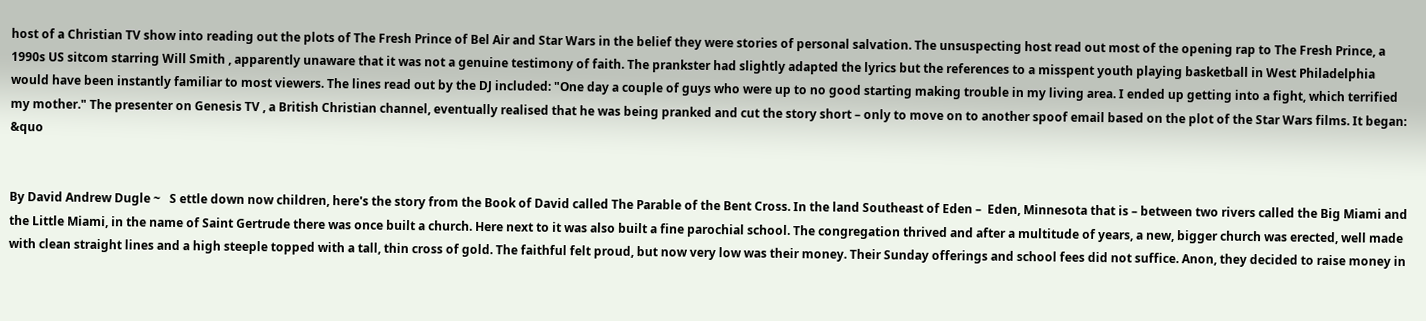host of a Christian TV show into reading out the plots of The Fresh Prince of Bel Air and Star Wars in the belief they were stories of personal salvation. The unsuspecting host read out most of the opening rap to The Fresh Prince, a 1990s US sitcom starring Will Smith , apparently unaware that it was not a genuine testimony of faith. The prankster had slightly adapted the lyrics but the references to a misspent youth playing basketball in West Philadelphia would have been instantly familiar to most viewers. The lines read out by the DJ included: "One day a couple of guys who were up to no good starting making trouble in my living area. I ended up getting into a fight, which terrified my mother." The presenter on Genesis TV , a British Christian channel, eventually realised that he was being pranked and cut the story short – only to move on to another spoof email based on the plot of the Star Wars films. It began: &quo


By David Andrew Dugle ~   S ettle down now children, here's the story from the Book of David called The Parable of the Bent Cross. In the land Southeast of Eden –  Eden, Minnesota that is – between two rivers called the Big Miami and the Little Miami, in the name of Saint Gertrude there was once built a church. Here next to it was also built a fine parochial school. The congregation thrived and after a multitude of years, a new, bigger church was erected, well made with clean straight lines and a high steeple topped with a tall, thin cross of gold. The faithful felt proud, but now very low was their money. Their Sunday offerings and school fees did not suffice. Anon, they decided to raise money in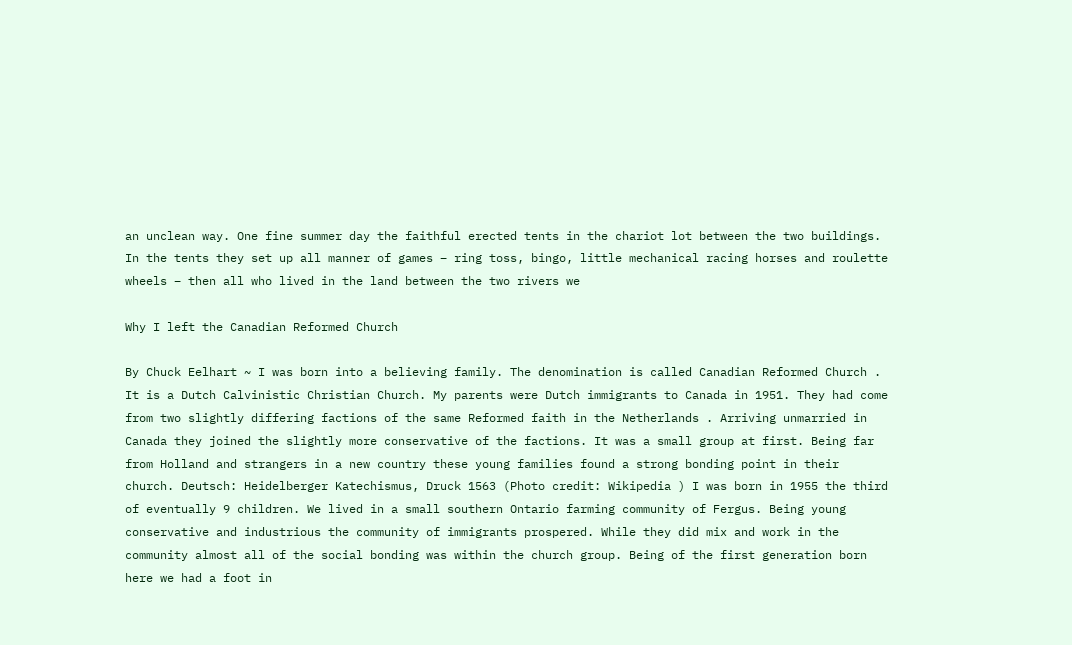an unclean way. One fine summer day the faithful erected tents in the chariot lot between the two buildings. In the tents they set up all manner of games – ring toss, bingo, little mechanical racing horses and roulette wheels – then all who lived in the land between the two rivers we

Why I left the Canadian Reformed Church

By Chuck Eelhart ~ I was born into a believing family. The denomination is called Canadian Reformed Church . It is a Dutch Calvinistic Christian Church. My parents were Dutch immigrants to Canada in 1951. They had come from two slightly differing factions of the same Reformed faith in the Netherlands . Arriving unmarried in Canada they joined the slightly more conservative of the factions. It was a small group at first. Being far from Holland and strangers in a new country these young families found a strong bonding point in their church. Deutsch: Heidelberger Katechismus, Druck 1563 (Photo credit: Wikipedia ) I was born in 1955 the third of eventually 9 children. We lived in a small southern Ontario farming community of Fergus. Being young conservative and industrious the community of immigrants prospered. While they did mix and work in the community almost all of the social bonding was within the church group. Being of the first generation born here we had a foot in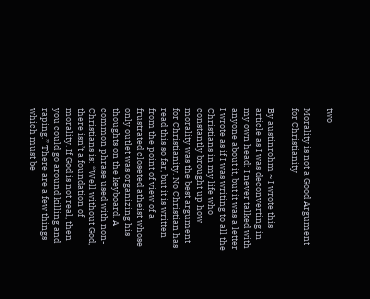two

Morality is not a Good Argument for Christianity

By austinrohm ~ I wrote this article as I was deconverting in my own head: I never talked with anyone about it, but it was a letter I wrote as if I was writing to all the Christians in my life who constantly brought up how morality was the best argument for Christianity. No Christian has read this so far, but it is written from the point of view of a frustrated closeted atheist whose only outlet was organizing his thoughts on the keyboard. A common phrase used with non-Christians is: “Well without God, there isn’t a foundation of morality. If God is not real, then you could go around killing and raping.” There are a few things which must be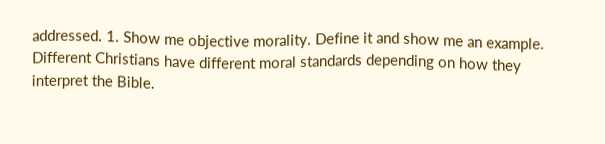addressed. 1. Show me objective morality. Define it and show me an example. Different Christians have different moral standards depending on how they interpret the Bible.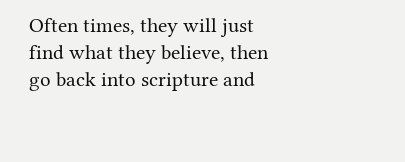Often times, they will just find what they believe, then go back into scripture and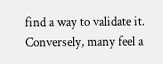find a way to validate it. Conversely, many feel a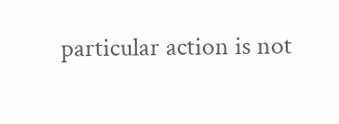particular action is not